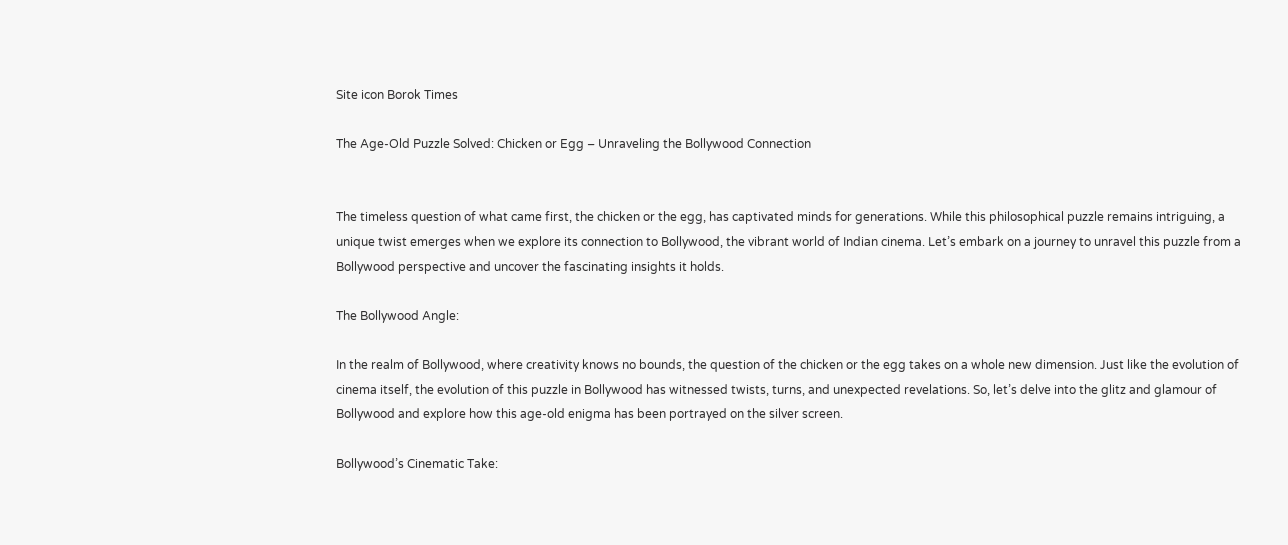Site icon Borok Times

The Age-Old Puzzle Solved: Chicken or Egg – Unraveling the Bollywood Connection


The timeless question of what came first, the chicken or the egg, has captivated minds for generations. While this philosophical puzzle remains intriguing, a unique twist emerges when we explore its connection to Bollywood, the vibrant world of Indian cinema. Let’s embark on a journey to unravel this puzzle from a Bollywood perspective and uncover the fascinating insights it holds.

The Bollywood Angle:

In the realm of Bollywood, where creativity knows no bounds, the question of the chicken or the egg takes on a whole new dimension. Just like the evolution of cinema itself, the evolution of this puzzle in Bollywood has witnessed twists, turns, and unexpected revelations. So, let’s delve into the glitz and glamour of Bollywood and explore how this age-old enigma has been portrayed on the silver screen.

Bollywood’s Cinematic Take: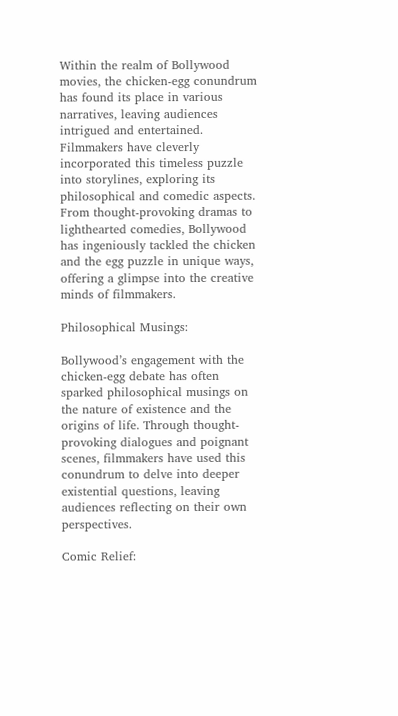Within the realm of Bollywood movies, the chicken-egg conundrum has found its place in various narratives, leaving audiences intrigued and entertained. Filmmakers have cleverly incorporated this timeless puzzle into storylines, exploring its philosophical and comedic aspects. From thought-provoking dramas to lighthearted comedies, Bollywood has ingeniously tackled the chicken and the egg puzzle in unique ways, offering a glimpse into the creative minds of filmmakers.

Philosophical Musings:

Bollywood’s engagement with the chicken-egg debate has often sparked philosophical musings on the nature of existence and the origins of life. Through thought-provoking dialogues and poignant scenes, filmmakers have used this conundrum to delve into deeper existential questions, leaving audiences reflecting on their own perspectives.

Comic Relief: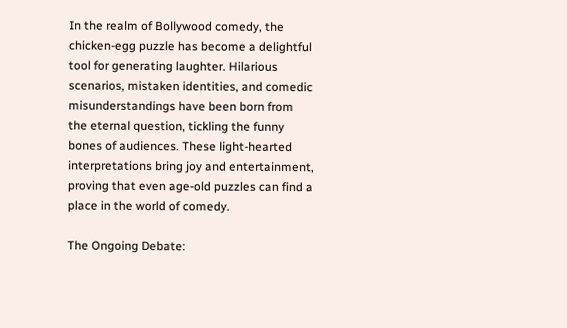In the realm of Bollywood comedy, the chicken-egg puzzle has become a delightful tool for generating laughter. Hilarious scenarios, mistaken identities, and comedic misunderstandings have been born from the eternal question, tickling the funny bones of audiences. These light-hearted interpretations bring joy and entertainment, proving that even age-old puzzles can find a place in the world of comedy.

The Ongoing Debate: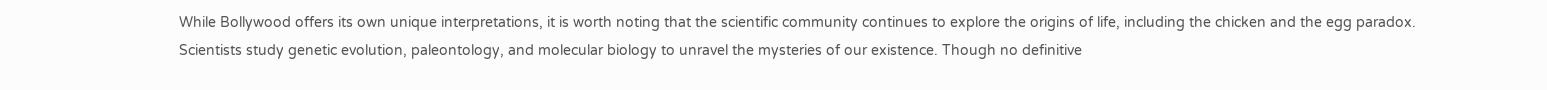While Bollywood offers its own unique interpretations, it is worth noting that the scientific community continues to explore the origins of life, including the chicken and the egg paradox. Scientists study genetic evolution, paleontology, and molecular biology to unravel the mysteries of our existence. Though no definitive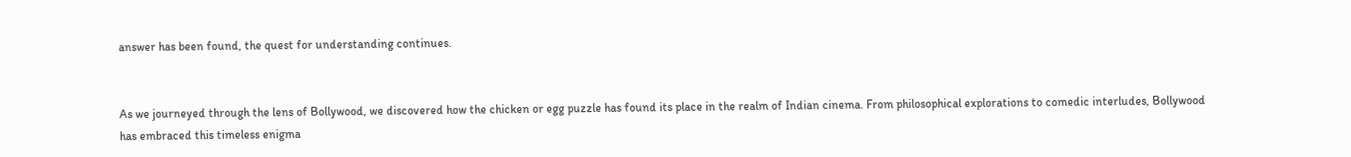answer has been found, the quest for understanding continues.


As we journeyed through the lens of Bollywood, we discovered how the chicken or egg puzzle has found its place in the realm of Indian cinema. From philosophical explorations to comedic interludes, Bollywood has embraced this timeless enigma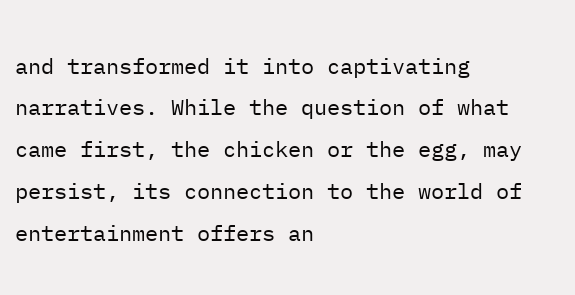and transformed it into captivating narratives. While the question of what came first, the chicken or the egg, may persist, its connection to the world of entertainment offers an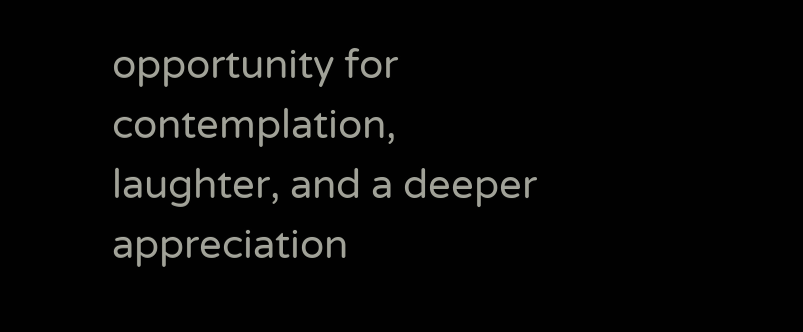opportunity for contemplation, laughter, and a deeper appreciation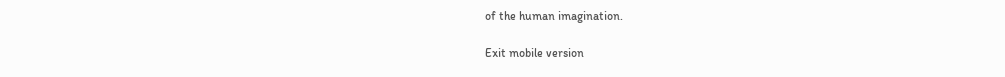of the human imagination.

Exit mobile version